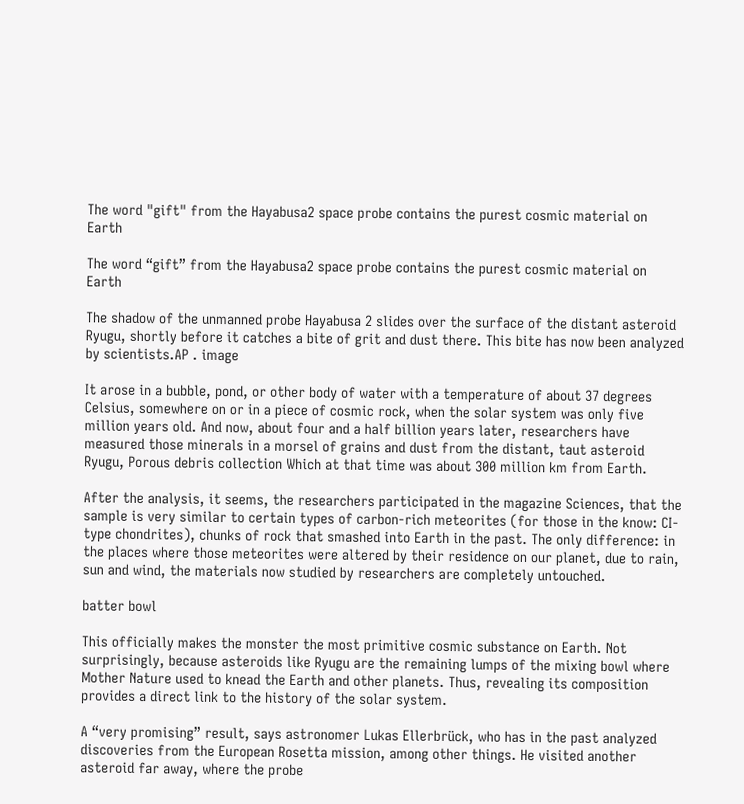The word "gift" from the Hayabusa2 space probe contains the purest cosmic material on Earth

The word “gift” from the Hayabusa2 space probe contains the purest cosmic material on Earth

The shadow of the unmanned probe Hayabusa 2 slides over the surface of the distant asteroid Ryugu, shortly before it catches a bite of grit and dust there. This bite has now been analyzed by scientists.AP . image

It arose in a bubble, pond, or other body of water with a temperature of about 37 degrees Celsius, somewhere on or in a piece of cosmic rock, when the solar system was only five million years old. And now, about four and a half billion years later, researchers have measured those minerals in a morsel of grains and dust from the distant, taut asteroid Ryugu, Porous debris collection Which at that time was about 300 million km from Earth.

After the analysis, it seems, the researchers participated in the magazine Sciences, that the sample is very similar to certain types of carbon-rich meteorites (for those in the know: CI-type chondrites), chunks of rock that smashed into Earth in the past. The only difference: in the places where those meteorites were altered by their residence on our planet, due to rain, sun and wind, the materials now studied by researchers are completely untouched.

batter bowl

This officially makes the monster the most primitive cosmic substance on Earth. Not surprisingly, because asteroids like Ryugu are the remaining lumps of the mixing bowl where Mother Nature used to knead the Earth and other planets. Thus, revealing its composition provides a direct link to the history of the solar system.

A “very promising” result, says astronomer Lukas Ellerbrück, who has in the past analyzed discoveries from the European Rosetta mission, among other things. He visited another asteroid far away, where the probe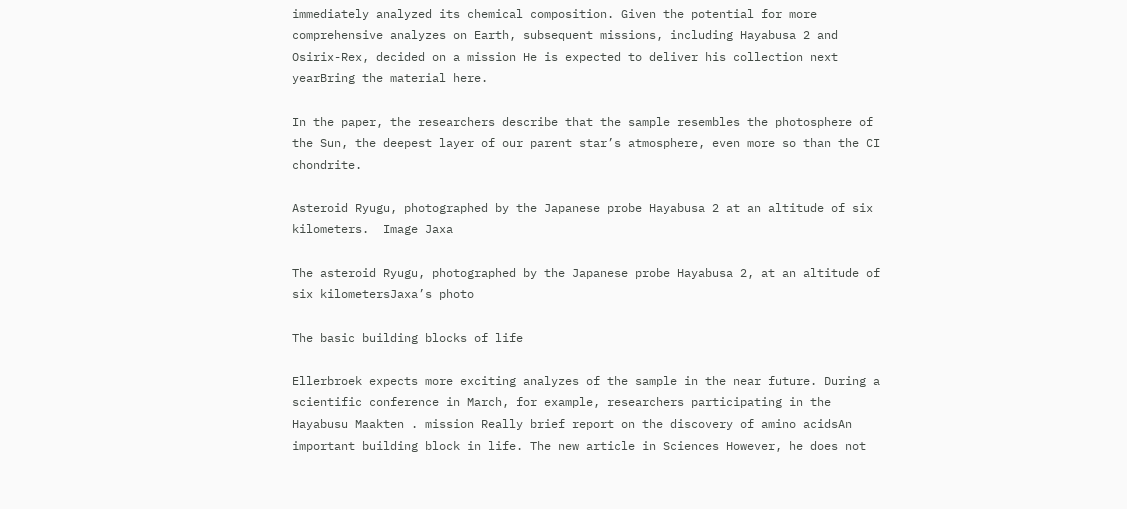immediately analyzed its chemical composition. Given the potential for more comprehensive analyzes on Earth, subsequent missions, including Hayabusa 2 and Osirix-Rex, decided on a mission He is expected to deliver his collection next yearBring the material here.

In the paper, the researchers describe that the sample resembles the photosphere of the Sun, the deepest layer of our parent star’s atmosphere, even more so than the CI chondrite.

Asteroid Ryugu, photographed by the Japanese probe Hayabusa 2 at an altitude of six kilometers.  Image Jaxa

The asteroid Ryugu, photographed by the Japanese probe Hayabusa 2, at an altitude of six kilometersJaxa’s photo

The basic building blocks of life

Ellerbroek expects more exciting analyzes of the sample in the near future. During a scientific conference in March, for example, researchers participating in the Hayabusu Maakten . mission Really brief report on the discovery of amino acidsAn important building block in life. The new article in Sciences However, he does not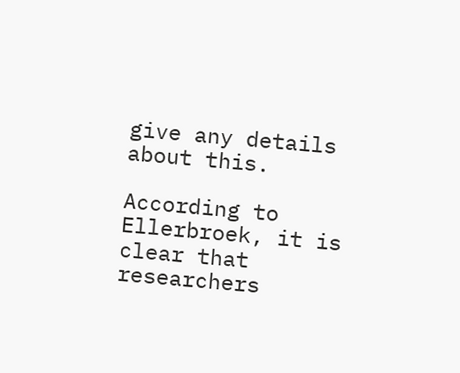give any details about this.

According to Ellerbroek, it is clear that researchers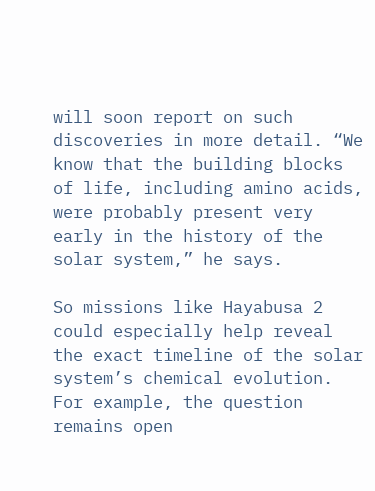will soon report on such discoveries in more detail. “We know that the building blocks of life, including amino acids, were probably present very early in the history of the solar system,” he says.

So missions like Hayabusa 2 could especially help reveal the exact timeline of the solar system’s chemical evolution. For example, the question remains open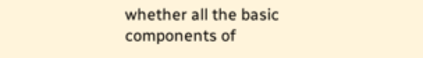whether all the basic components of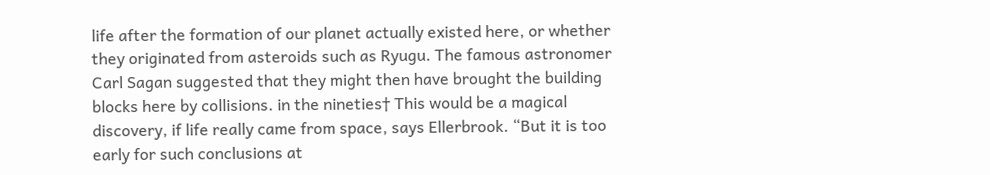life after the formation of our planet actually existed here, or whether they originated from asteroids such as Ryugu. The famous astronomer Carl Sagan suggested that they might then have brought the building blocks here by collisions. in the nineties† This would be a magical discovery, if life really came from space, says Ellerbrook. “But it is too early for such conclusions at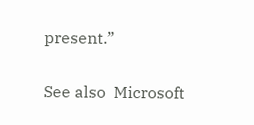present.”

See also  Microsoft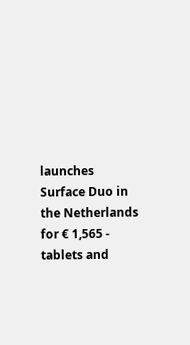launches Surface Duo in the Netherlands for € 1,565 - tablets and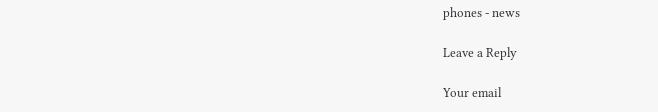phones - news

Leave a Reply

Your email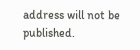address will not be published.